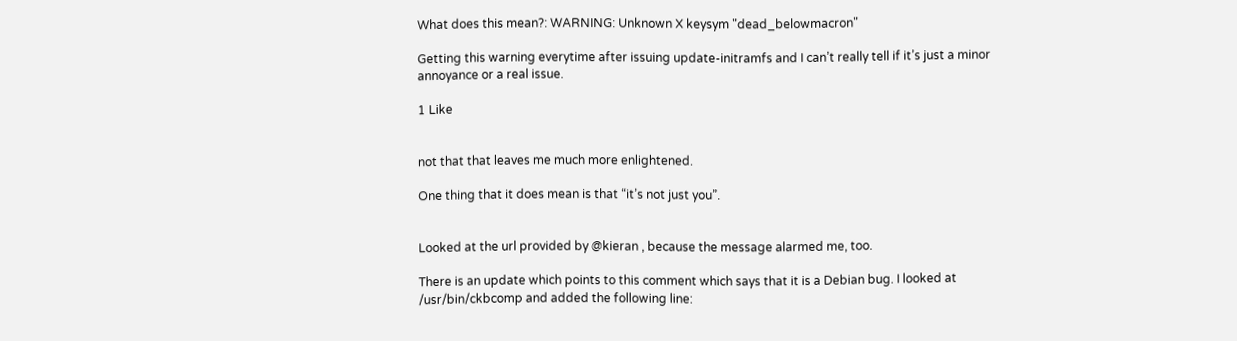What does this mean?: WARNING: Unknown X keysym "dead_belowmacron"

Getting this warning everytime after issuing update-initramfs and I can’t really tell if it’s just a minor annoyance or a real issue.

1 Like


not that that leaves me much more enlightened.

One thing that it does mean is that “it’s not just you”.


Looked at the url provided by @kieran , because the message alarmed me, too.

There is an update which points to this comment which says that it is a Debian bug. I looked at /usr/bin/ckbcomp and added the following line: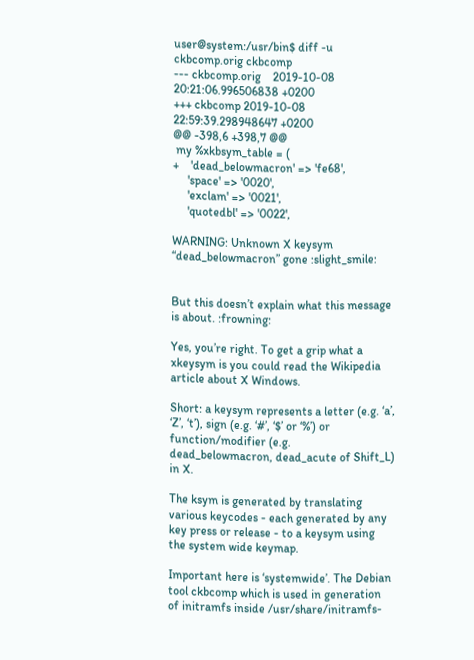user@system:/usr/bin$ diff -u ckbcomp.orig ckbcomp
--- ckbcomp.orig    2019-10-08 20:21:06.996506838 +0200
+++ ckbcomp 2019-10-08 22:59:39.298948647 +0200
@@ -398,6 +398,7 @@
 my %xkbsym_table = (
+    'dead_belowmacron' => 'fe68',
     'space' => '0020',
     'exclam' => '0021',
     'quotedbl' => '0022',

WARNING: Unknown X keysym “dead_belowmacron” gone :slight_smile:


But this doesn’t explain what this message is about. :frowning:

Yes, you’re right. To get a grip what a xkeysym is you could read the Wikipedia article about X Windows.

Short: a keysym represents a letter (e.g. ‘a’, ‘Z’, ‘t’), sign (e.g. ‘#’, ‘$’ or ‘%’) or function/modifier (e.g. dead_belowmacron, dead_acute of Shift_L) in X.

The ksym is generated by translating various keycodes - each generated by any key press or release - to a keysym using the system wide keymap.

Important here is ‘systemwide’. The Debian tool ckbcomp which is used in generation of initramfs inside /usr/share/initramfs-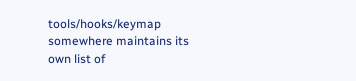tools/hooks/keymap somewhere maintains its own list of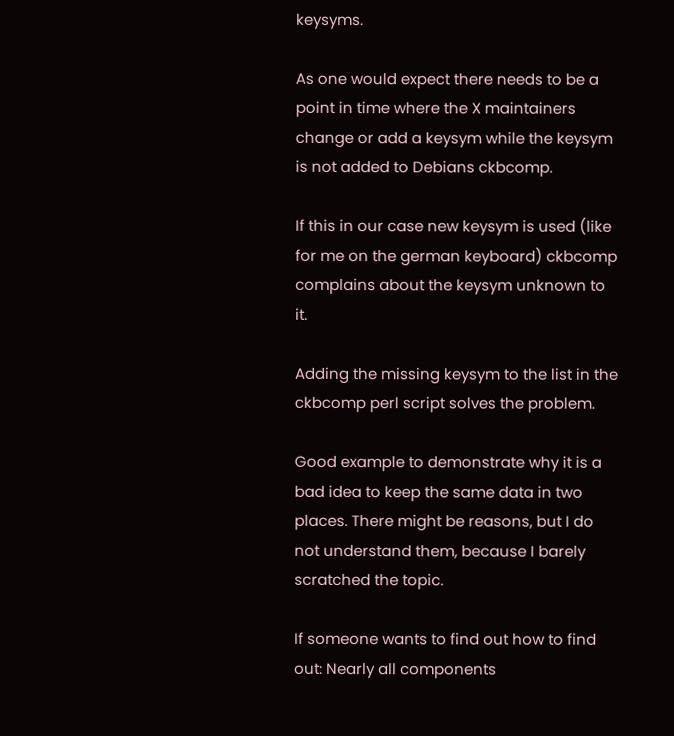keysyms.

As one would expect there needs to be a point in time where the X maintainers change or add a keysym while the keysym is not added to Debians ckbcomp.

If this in our case new keysym is used (like for me on the german keyboard) ckbcomp complains about the keysym unknown to it.

Adding the missing keysym to the list in the ckbcomp perl script solves the problem.

Good example to demonstrate why it is a bad idea to keep the same data in two places. There might be reasons, but I do not understand them, because I barely scratched the topic.

If someone wants to find out how to find out: Nearly all components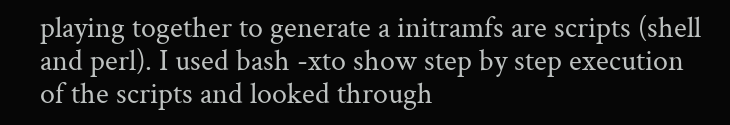playing together to generate a initramfs are scripts (shell and perl). I used bash -xto show step by step execution of the scripts and looked through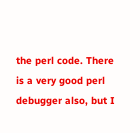the perl code. There is a very good perl debugger also, but I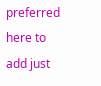preferred here to add just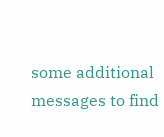some additional messages to find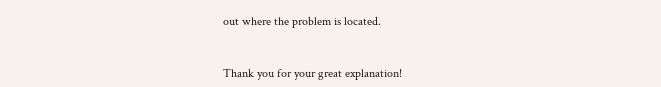out where the problem is located.


Thank you for your great explanation!